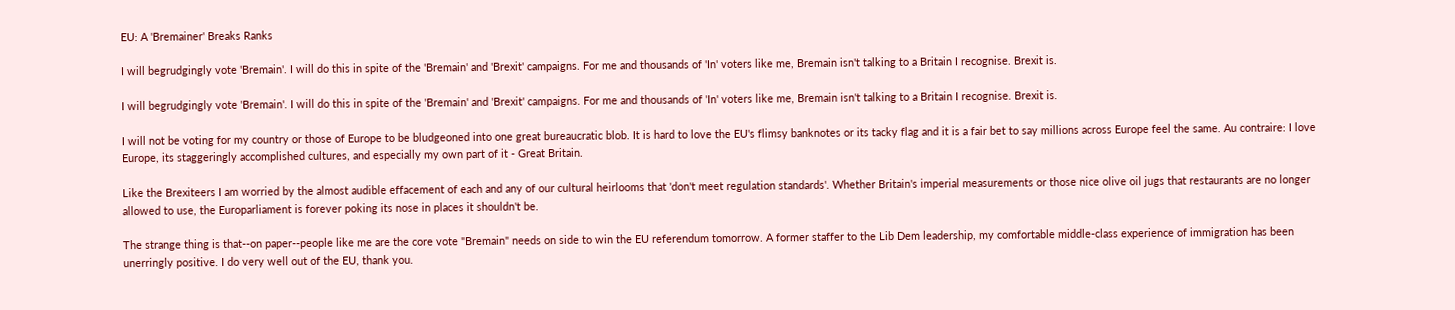EU: A 'Bremainer' Breaks Ranks

I will begrudgingly vote 'Bremain'. I will do this in spite of the 'Bremain' and 'Brexit' campaigns. For me and thousands of 'In' voters like me, Bremain isn't talking to a Britain I recognise. Brexit is.

I will begrudgingly vote 'Bremain'. I will do this in spite of the 'Bremain' and 'Brexit' campaigns. For me and thousands of 'In' voters like me, Bremain isn't talking to a Britain I recognise. Brexit is.

I will not be voting for my country or those of Europe to be bludgeoned into one great bureaucratic blob. It is hard to love the EU's flimsy banknotes or its tacky flag and it is a fair bet to say millions across Europe feel the same. Au contraire: I love Europe, its staggeringly accomplished cultures, and especially my own part of it - Great Britain.

Like the Brexiteers I am worried by the almost audible effacement of each and any of our cultural heirlooms that 'don't meet regulation standards'. Whether Britain's imperial measurements or those nice olive oil jugs that restaurants are no longer allowed to use, the Europarliament is forever poking its nose in places it shouldn't be.

The strange thing is that--on paper--people like me are the core vote "Bremain" needs on side to win the EU referendum tomorrow. A former staffer to the Lib Dem leadership, my comfortable middle-class experience of immigration has been unerringly positive. I do very well out of the EU, thank you.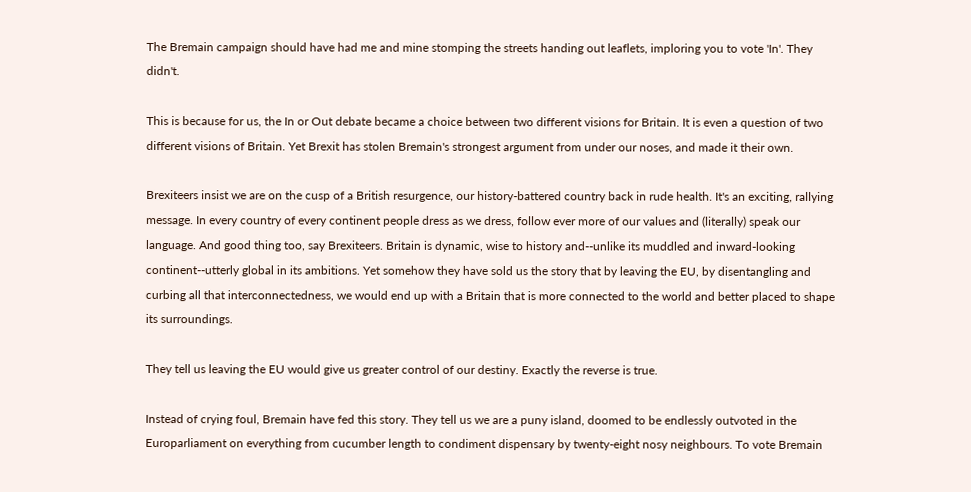The Bremain campaign should have had me and mine stomping the streets handing out leaflets, imploring you to vote 'In'. They didn't.

This is because for us, the In or Out debate became a choice between two different visions for Britain. It is even a question of two different visions of Britain. Yet Brexit has stolen Bremain's strongest argument from under our noses, and made it their own.

Brexiteers insist we are on the cusp of a British resurgence, our history-battered country back in rude health. It's an exciting, rallying message. In every country of every continent people dress as we dress, follow ever more of our values and (literally) speak our language. And good thing too, say Brexiteers. Britain is dynamic, wise to history and--unlike its muddled and inward-looking continent--utterly global in its ambitions. Yet somehow they have sold us the story that by leaving the EU, by disentangling and curbing all that interconnectedness, we would end up with a Britain that is more connected to the world and better placed to shape its surroundings.

They tell us leaving the EU would give us greater control of our destiny. Exactly the reverse is true.

Instead of crying foul, Bremain have fed this story. They tell us we are a puny island, doomed to be endlessly outvoted in the Europarliament on everything from cucumber length to condiment dispensary by twenty-eight nosy neighbours. To vote Bremain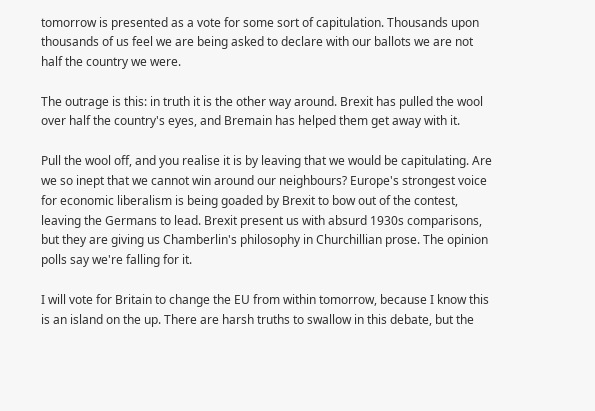tomorrow is presented as a vote for some sort of capitulation. Thousands upon thousands of us feel we are being asked to declare with our ballots we are not half the country we were.

The outrage is this: in truth it is the other way around. Brexit has pulled the wool over half the country's eyes, and Bremain has helped them get away with it.

Pull the wool off, and you realise it is by leaving that we would be capitulating. Are we so inept that we cannot win around our neighbours? Europe's strongest voice for economic liberalism is being goaded by Brexit to bow out of the contest, leaving the Germans to lead. Brexit present us with absurd 1930s comparisons, but they are giving us Chamberlin's philosophy in Churchillian prose. The opinion polls say we're falling for it.

I will vote for Britain to change the EU from within tomorrow, because I know this is an island on the up. There are harsh truths to swallow in this debate, but the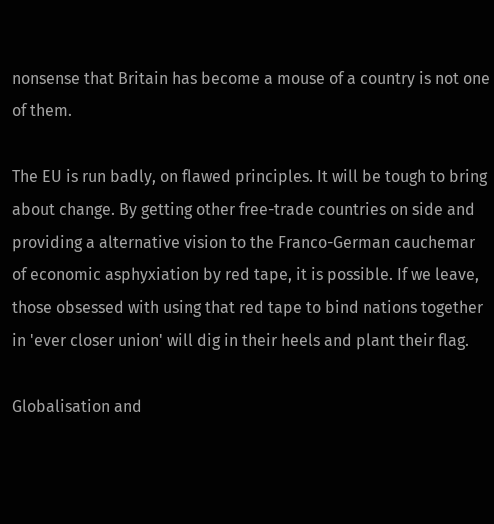nonsense that Britain has become a mouse of a country is not one of them.

The EU is run badly, on flawed principles. It will be tough to bring about change. By getting other free-trade countries on side and providing a alternative vision to the Franco-German cauchemar of economic asphyxiation by red tape, it is possible. If we leave, those obsessed with using that red tape to bind nations together in 'ever closer union' will dig in their heels and plant their flag.

Globalisation and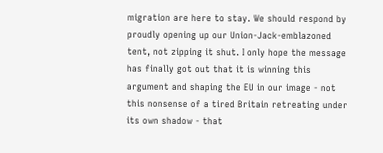migration are here to stay. We should respond by proudly opening up our Union-Jack-emblazoned tent, not zipping it shut. I only hope the message has finally got out that it is winning this argument and shaping the EU in our image - not this nonsense of a tired Britain retreating under its own shadow - that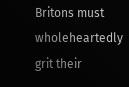Britons must wholeheartedly grit their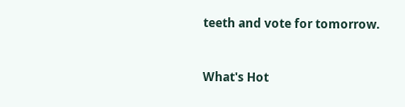teeth and vote for tomorrow.


What's Hot